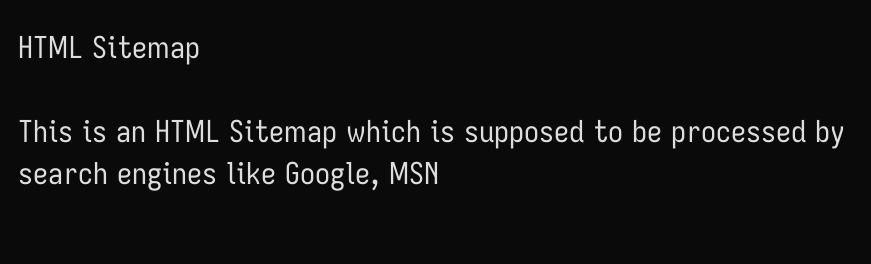HTML Sitemap

This is an HTML Sitemap which is supposed to be processed by search engines like Google, MSN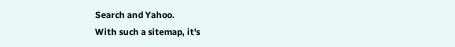Search and Yahoo.
With such a sitemap, it's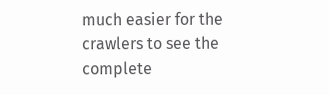much easier for the crawlers to see the complete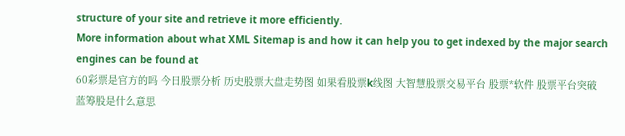structure of your site and retrieve it more efficiently.
More information about what XML Sitemap is and how it can help you to get indexed by the major search engines can be found at
60彩票是官方的吗 今日股票分析 历史股票大盘走势图 如果看股票k线图 大智慧股票交易平台 股票*软件 股票平台突破 蓝筹股是什么意思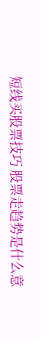短线买股票技巧 股票走趋势是什么意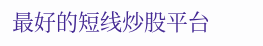最好的短线炒股平台